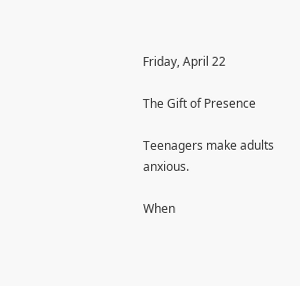Friday, April 22

The Gift of Presence

Teenagers make adults anxious.

When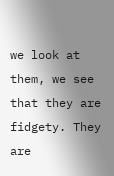we look at them, we see that they are fidgety. They are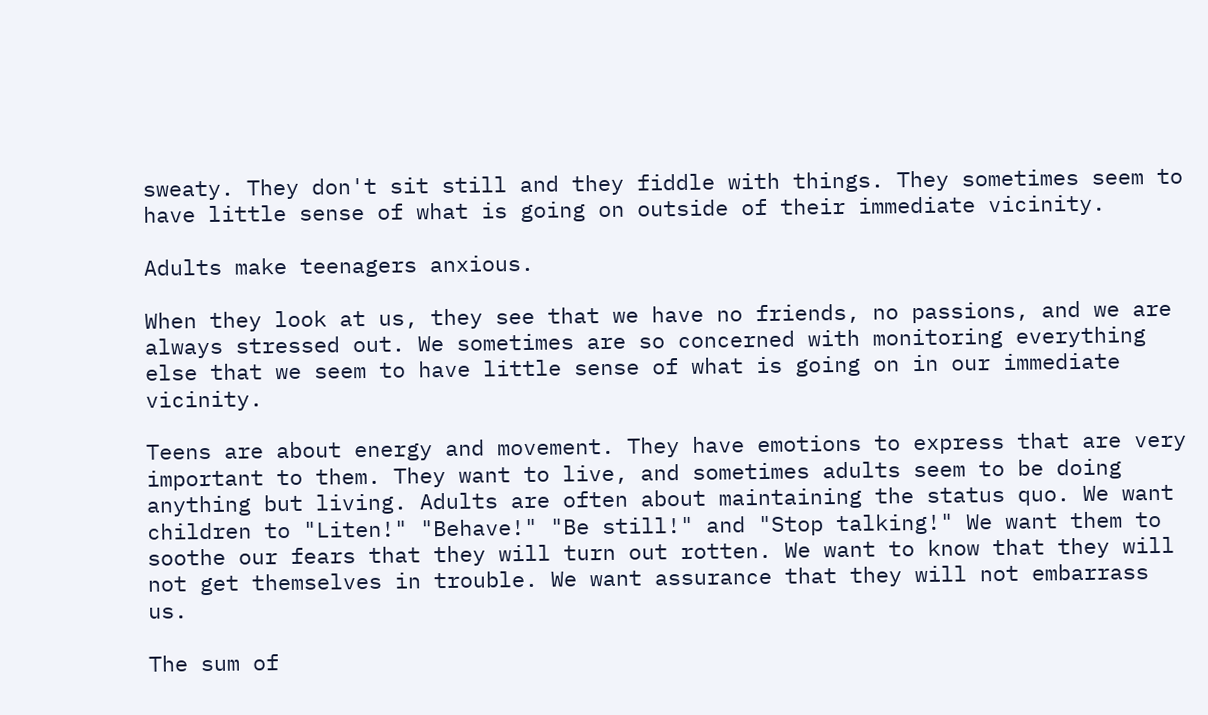sweaty. They don't sit still and they fiddle with things. They sometimes seem to have little sense of what is going on outside of their immediate vicinity.

Adults make teenagers anxious.

When they look at us, they see that we have no friends, no passions, and we are always stressed out. We sometimes are so concerned with monitoring everything else that we seem to have little sense of what is going on in our immediate vicinity.

Teens are about energy and movement. They have emotions to express that are very important to them. They want to live, and sometimes adults seem to be doing anything but living. Adults are often about maintaining the status quo. We want children to "Liten!" "Behave!" "Be still!" and "Stop talking!" We want them to soothe our fears that they will turn out rotten. We want to know that they will not get themselves in trouble. We want assurance that they will not embarrass us.

The sum of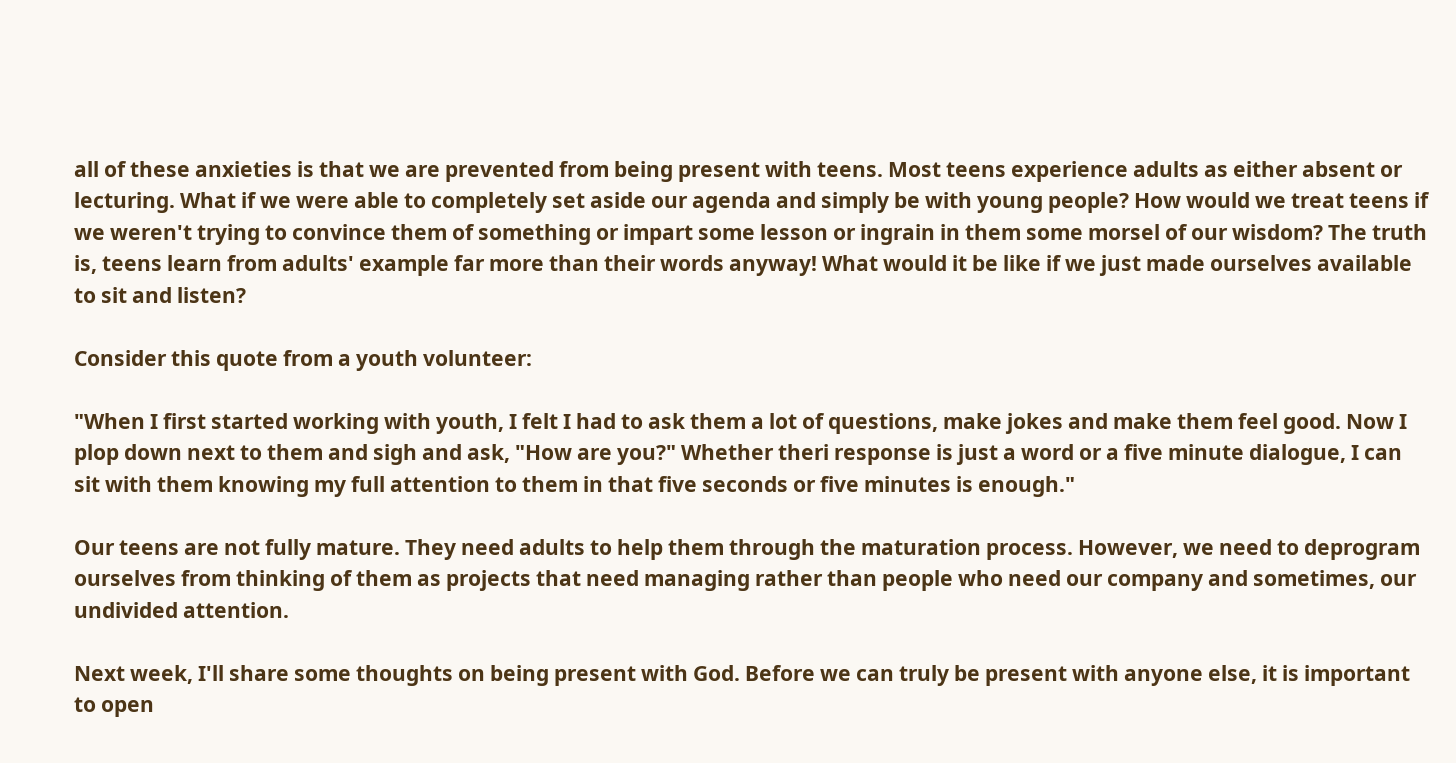all of these anxieties is that we are prevented from being present with teens. Most teens experience adults as either absent or lecturing. What if we were able to completely set aside our agenda and simply be with young people? How would we treat teens if we weren't trying to convince them of something or impart some lesson or ingrain in them some morsel of our wisdom? The truth is, teens learn from adults' example far more than their words anyway! What would it be like if we just made ourselves available to sit and listen?

Consider this quote from a youth volunteer:

"When I first started working with youth, I felt I had to ask them a lot of questions, make jokes and make them feel good. Now I plop down next to them and sigh and ask, "How are you?" Whether theri response is just a word or a five minute dialogue, I can sit with them knowing my full attention to them in that five seconds or five minutes is enough."

Our teens are not fully mature. They need adults to help them through the maturation process. However, we need to deprogram ourselves from thinking of them as projects that need managing rather than people who need our company and sometimes, our undivided attention.

Next week, I'll share some thoughts on being present with God. Before we can truly be present with anyone else, it is important to open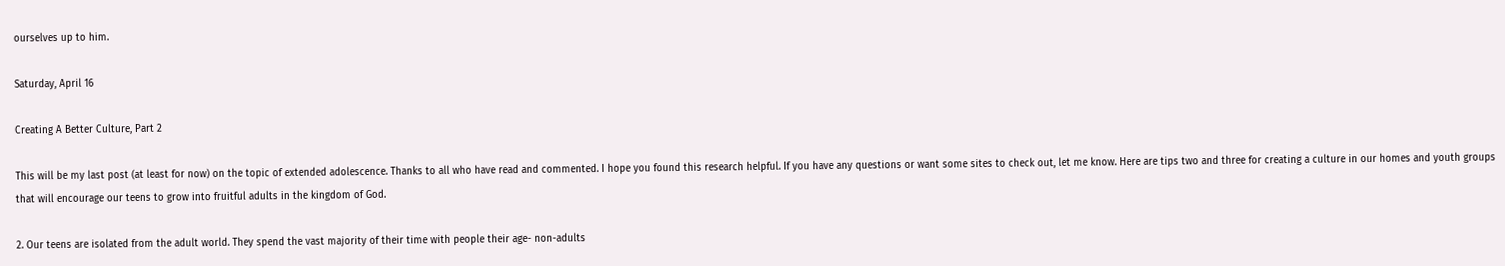ourselves up to him.

Saturday, April 16

Creating A Better Culture, Part 2

This will be my last post (at least for now) on the topic of extended adolescence. Thanks to all who have read and commented. I hope you found this research helpful. If you have any questions or want some sites to check out, let me know. Here are tips two and three for creating a culture in our homes and youth groups that will encourage our teens to grow into fruitful adults in the kingdom of God.

2. Our teens are isolated from the adult world. They spend the vast majority of their time with people their age- non-adults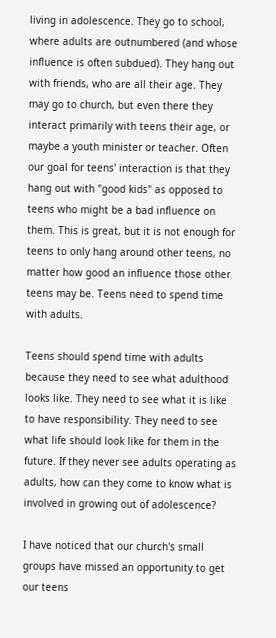living in adolescence. They go to school, where adults are outnumbered (and whose influence is often subdued). They hang out with friends, who are all their age. They may go to church, but even there they interact primarily with teens their age, or maybe a youth minister or teacher. Often our goal for teens' interaction is that they hang out with "good kids" as opposed to teens who might be a bad influence on them. This is great, but it is not enough for teens to only hang around other teens, no matter how good an influence those other teens may be. Teens need to spend time with adults.

Teens should spend time with adults because they need to see what adulthood looks like. They need to see what it is like to have responsibility. They need to see what life should look like for them in the future. If they never see adults operating as adults, how can they come to know what is involved in growing out of adolescence?

I have noticed that our church's small groups have missed an opportunity to get our teens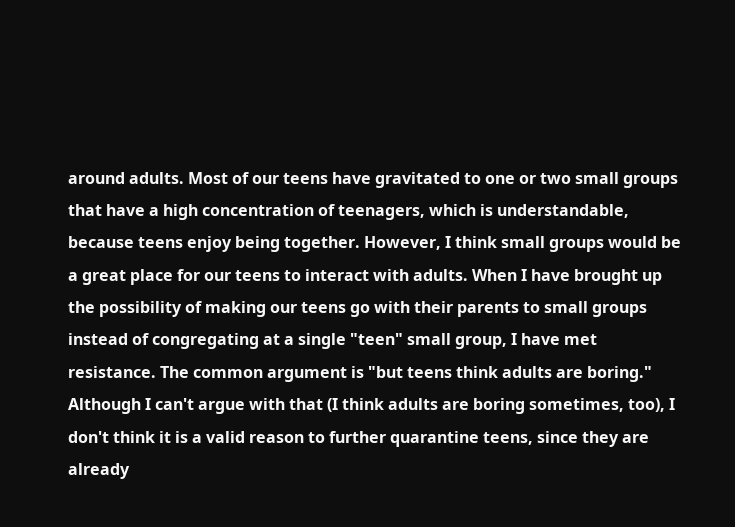around adults. Most of our teens have gravitated to one or two small groups that have a high concentration of teenagers, which is understandable, because teens enjoy being together. However, I think small groups would be a great place for our teens to interact with adults. When I have brought up the possibility of making our teens go with their parents to small groups instead of congregating at a single "teen" small group, I have met resistance. The common argument is "but teens think adults are boring." Although I can't argue with that (I think adults are boring sometimes, too), I don't think it is a valid reason to further quarantine teens, since they are already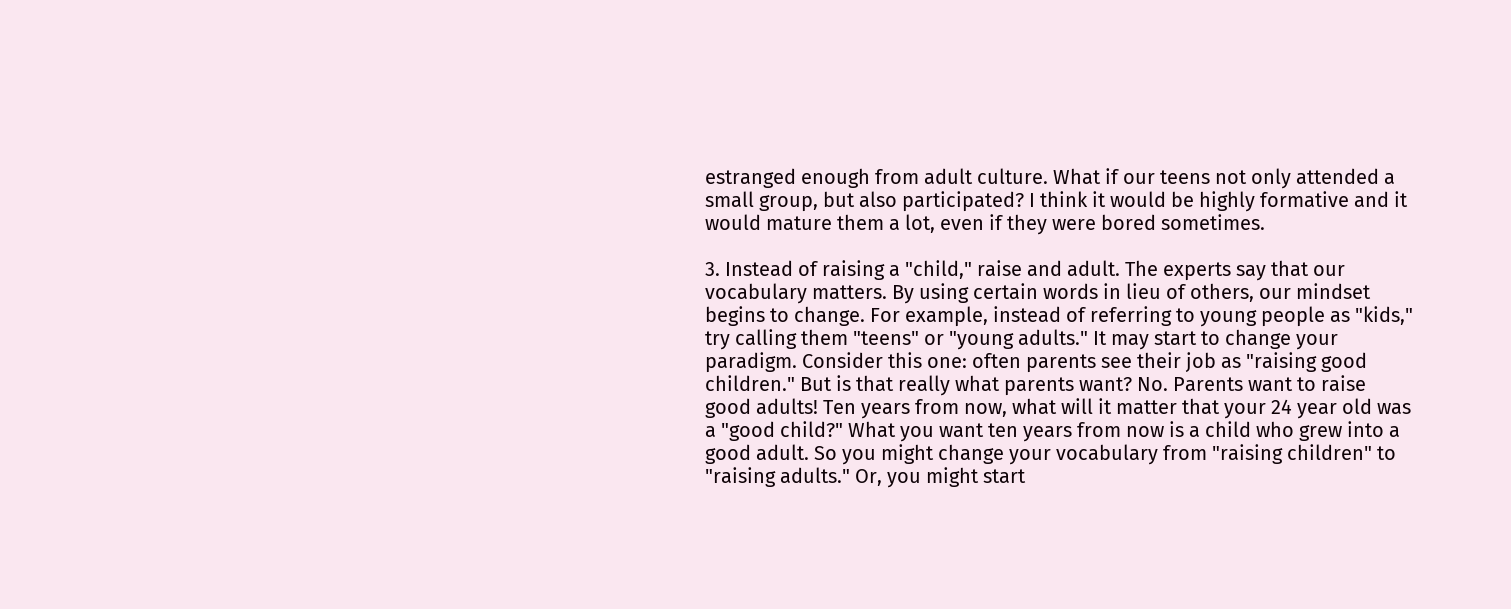estranged enough from adult culture. What if our teens not only attended a small group, but also participated? I think it would be highly formative and it would mature them a lot, even if they were bored sometimes.

3. Instead of raising a "child," raise and adult. The experts say that our vocabulary matters. By using certain words in lieu of others, our mindset begins to change. For example, instead of referring to young people as "kids," try calling them "teens" or "young adults." It may start to change your paradigm. Consider this one: often parents see their job as "raising good children." But is that really what parents want? No. Parents want to raise good adults! Ten years from now, what will it matter that your 24 year old was a "good child?" What you want ten years from now is a child who grew into a good adult. So you might change your vocabulary from "raising children" to "raising adults." Or, you might start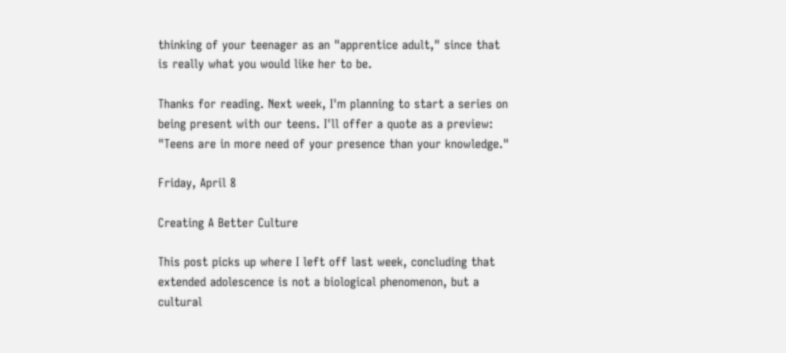thinking of your teenager as an "apprentice adult," since that is really what you would like her to be.

Thanks for reading. Next week, I'm planning to start a series on being present with our teens. I'll offer a quote as a preview: "Teens are in more need of your presence than your knowledge."

Friday, April 8

Creating A Better Culture

This post picks up where I left off last week, concluding that extended adolescence is not a biological phenomenon, but a cultural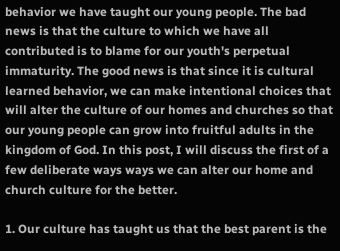behavior we have taught our young people. The bad news is that the culture to which we have all contributed is to blame for our youth's perpetual immaturity. The good news is that since it is cultural learned behavior, we can make intentional choices that will alter the culture of our homes and churches so that our young people can grow into fruitful adults in the kingdom of God. In this post, I will discuss the first of a few deliberate ways ways we can alter our home and church culture for the better.

1. Our culture has taught us that the best parent is the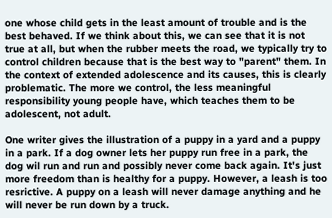one whose child gets in the least amount of trouble and is the best behaved. If we think about this, we can see that it is not true at all, but when the rubber meets the road, we typically try to control children because that is the best way to "parent" them. In the context of extended adolescence and its causes, this is clearly problematic. The more we control, the less meaningful responsibility young people have, which teaches them to be adolescent, not adult.

One writer gives the illustration of a puppy in a yard and a puppy in a park. If a dog owner lets her puppy run free in a park, the dog wil run and run and possibly never come back again. It's just more freedom than is healthy for a puppy. However, a leash is too resrictive. A puppy on a leash will never damage anything and he will never be run down by a truck.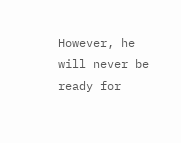However, he will never be ready for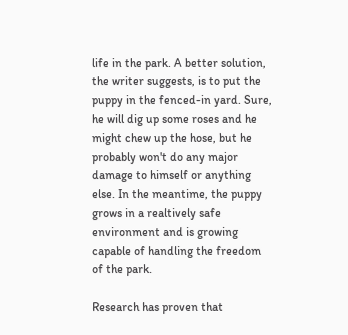life in the park. A better solution, the writer suggests, is to put the puppy in the fenced-in yard. Sure, he will dig up some roses and he might chew up the hose, but he probably won't do any major damage to himself or anything else. In the meantime, the puppy grows in a realtively safe environment and is growing capable of handling the freedom of the park.

Research has proven that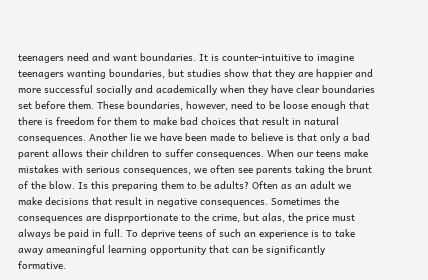teenagers need and want boundaries. It is counter-intuitive to imagine teenagers wanting boundaries, but studies show that they are happier and more successful socially and academically when they have clear boundaries set before them. These boundaries, however, need to be loose enough that there is freedom for them to make bad choices that result in natural consequences. Another lie we have been made to believe is that only a bad parent allows their children to suffer consequences. When our teens make mistakes with serious consequences, we often see parents taking the brunt of the blow. Is this preparing them to be adults? Often as an adult we make decisions that result in negative consequences. Sometimes the consequences are disprportionate to the crime, but alas, the price must always be paid in full. To deprive teens of such an experience is to take away ameaningful learning opportunity that can be significantly formative.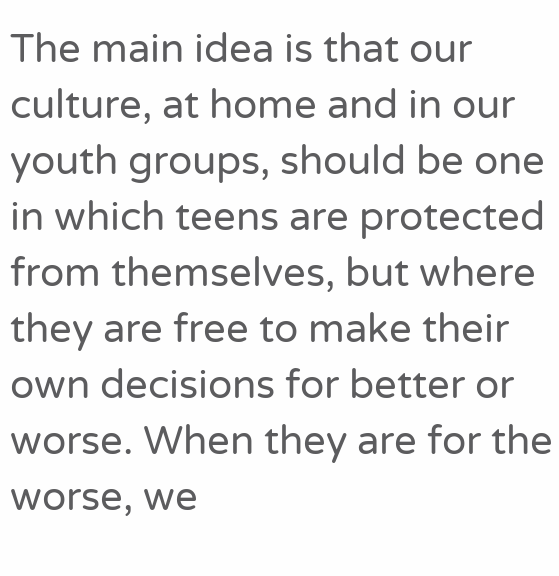The main idea is that our culture, at home and in our youth groups, should be one in which teens are protected from themselves, but where they are free to make their own decisions for better or worse. When they are for the worse, we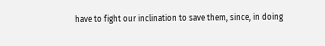have to fight our inclination to save them, since, in doing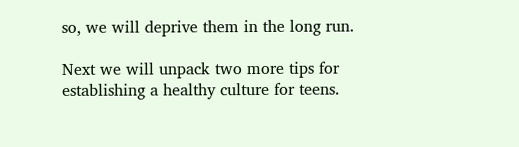so, we will deprive them in the long run.

Next we will unpack two more tips for establishing a healthy culture for teens.